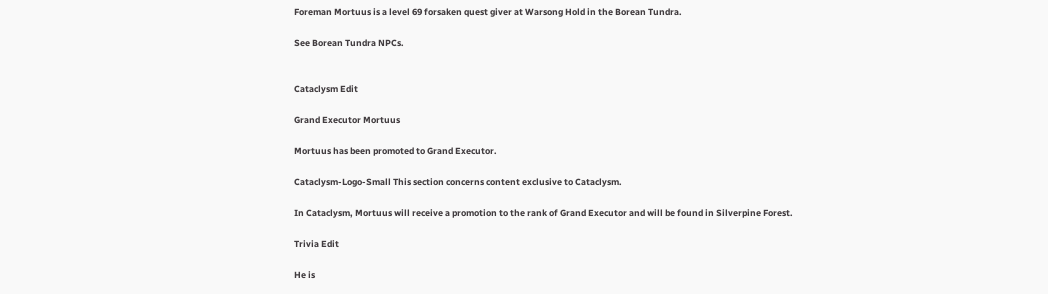Foreman Mortuus is a level 69 forsaken quest giver at Warsong Hold in the Borean Tundra.

See Borean Tundra NPCs.


Cataclysm Edit

Grand Executor Mortuus

Mortuus has been promoted to Grand Executor.

Cataclysm-Logo-Small This section concerns content exclusive to Cataclysm.

In Cataclysm, Mortuus will receive a promotion to the rank of Grand Executor and will be found in Silverpine Forest.

Trivia Edit

He is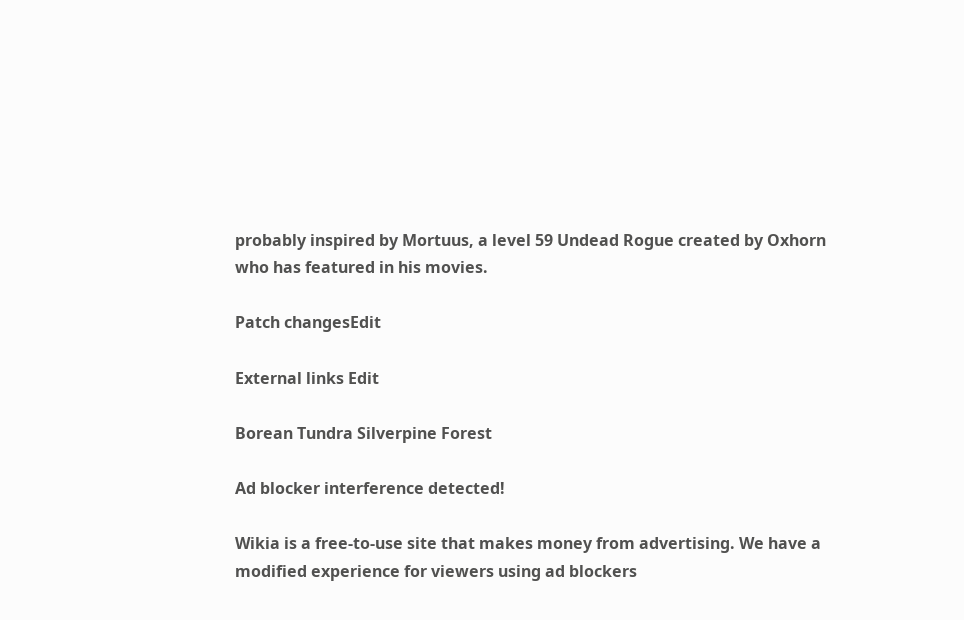probably inspired by Mortuus, a level 59 Undead Rogue created by Oxhorn who has featured in his movies.

Patch changesEdit

External links Edit

Borean Tundra Silverpine Forest

Ad blocker interference detected!

Wikia is a free-to-use site that makes money from advertising. We have a modified experience for viewers using ad blockers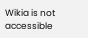Wikia is not accessible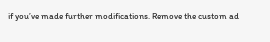if you’ve made further modifications. Remove the custom ad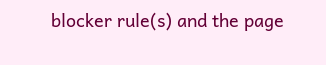blocker rule(s) and the page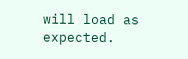will load as expected.